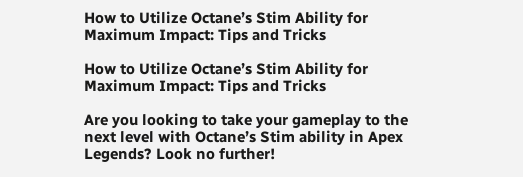How to Utilize Octane’s Stim Ability for Maximum Impact: Tips and Tricks

How to Utilize Octane’s Stim Ability for Maximum Impact: Tips and Tricks

Are you looking to take your gameplay to the next level with Octane’s Stim ability in Apex Legends? Look no further!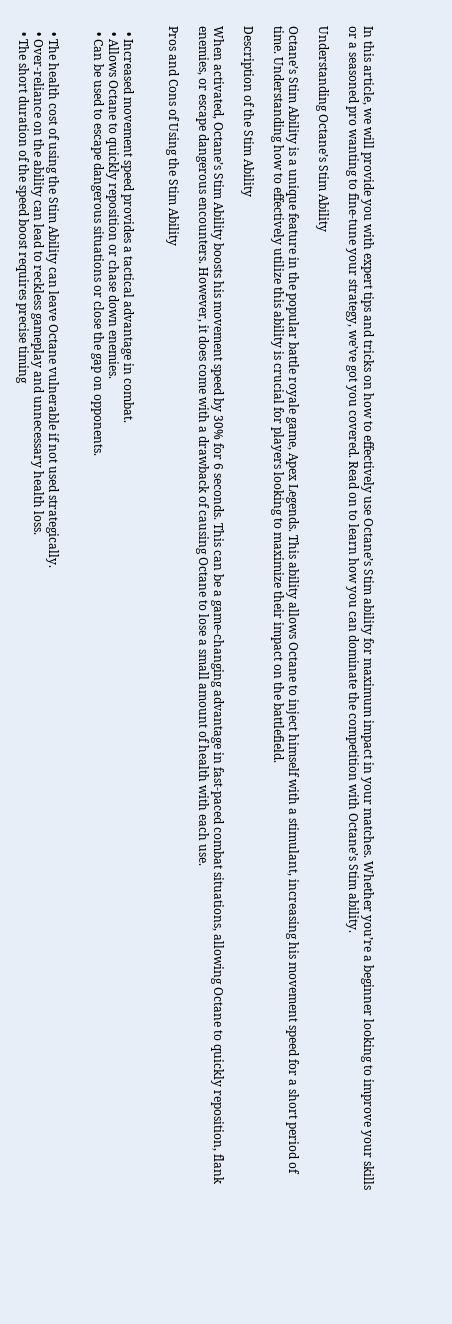In this article, we will provide you with expert tips and tricks on how to effectively use Octane’s Stim ability for maximum impact in your matches. Whether you’re a beginner looking to improve your skills or a seasoned pro wanting to fine-tune your strategy, we’ve got you covered. Read on to learn how you can dominate the competition with Octane’s Stim ability.

Understanding Octane’s Stim Ability

Octane’s Stim Ability is a unique feature in the popular battle royale game, Apex Legends. This ability allows Octane to inject himself with a stimulant, increasing his movement speed for a short period of time. Understanding how to effectively utilize this ability is crucial for players looking to maximize their impact on the battlefield.

Description of the Stim Ability

When activated, Octane’s Stim Ability boosts his movement speed by 30% for 6 seconds. This can be a game-changing advantage in fast-paced combat situations, allowing Octane to quickly reposition, flank enemies, or escape dangerous encounters. However, it does come with a drawback of causing Octane to lose a small amount of health with each use.

Pros and Cons of Using the Stim Ability


  • Increased movement speed provides a tactical advantage in combat.
  • Allows Octane to quickly reposition or chase down enemies.
  • Can be used to escape dangerous situations or close the gap on opponents.


  • The health cost of using the Stim Ability can leave Octane vulnerable if not used strategically.
  • Over-reliance on the ability can lead to reckless gameplay and unnecessary health loss.
  • The short duration of the speed boost requires precise timing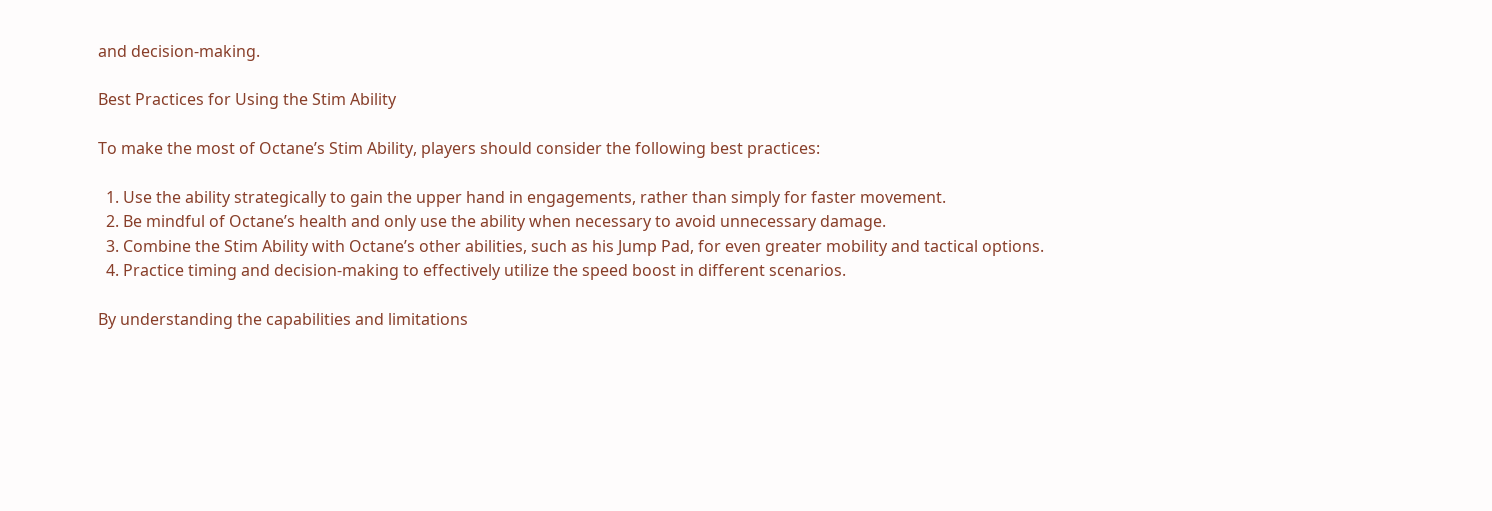and decision-making.

Best Practices for Using the Stim Ability

To make the most of Octane’s Stim Ability, players should consider the following best practices:

  1. Use the ability strategically to gain the upper hand in engagements, rather than simply for faster movement.
  2. Be mindful of Octane’s health and only use the ability when necessary to avoid unnecessary damage.
  3. Combine the Stim Ability with Octane’s other abilities, such as his Jump Pad, for even greater mobility and tactical options.
  4. Practice timing and decision-making to effectively utilize the speed boost in different scenarios.

By understanding the capabilities and limitations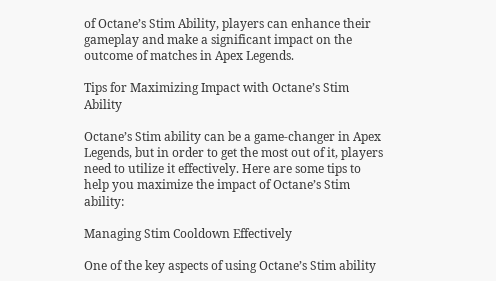of Octane’s Stim Ability, players can enhance their gameplay and make a significant impact on the outcome of matches in Apex Legends.

Tips for Maximizing Impact with Octane’s Stim Ability

Octane’s Stim ability can be a game-changer in Apex Legends, but in order to get the most out of it, players need to utilize it effectively. Here are some tips to help you maximize the impact of Octane’s Stim ability:

Managing Stim Cooldown Effectively

One of the key aspects of using Octane’s Stim ability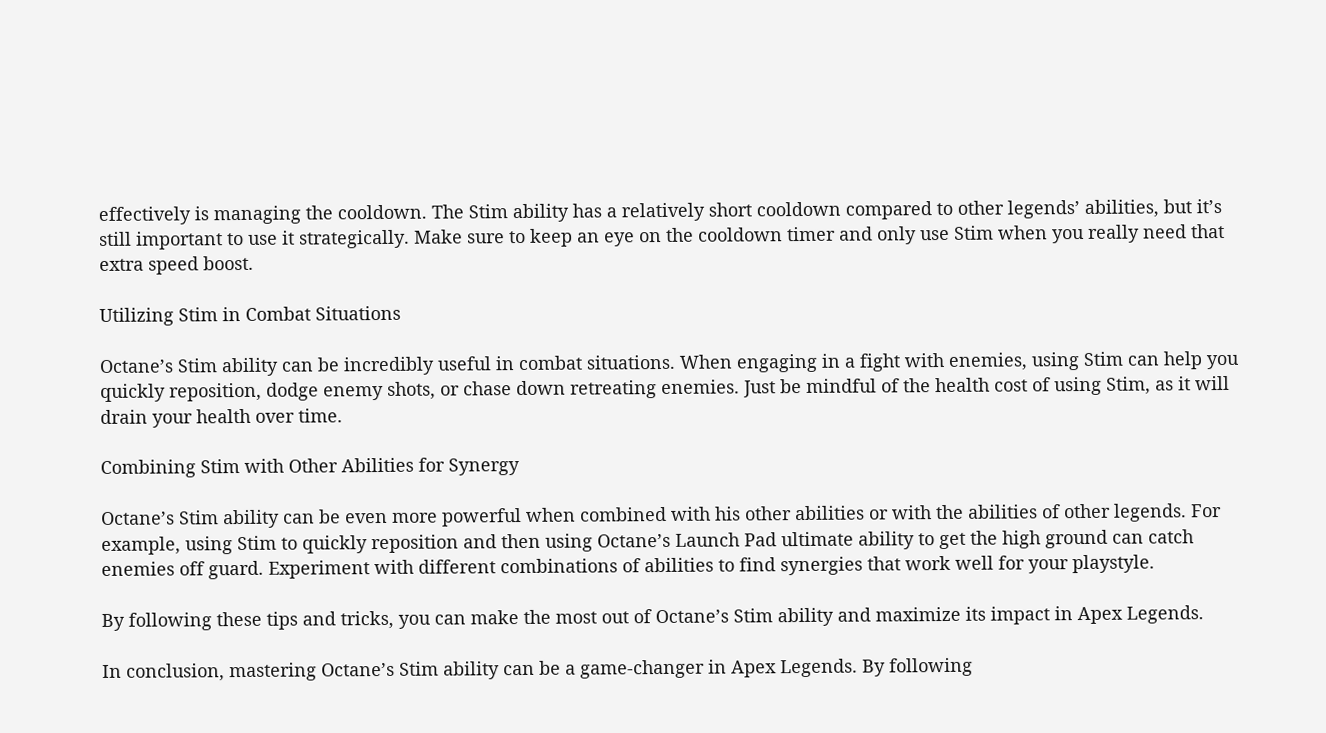effectively is managing the cooldown. The Stim ability has a relatively short cooldown compared to other legends’ abilities, but it’s still important to use it strategically. Make sure to keep an eye on the cooldown timer and only use Stim when you really need that extra speed boost.

Utilizing Stim in Combat Situations

Octane’s Stim ability can be incredibly useful in combat situations. When engaging in a fight with enemies, using Stim can help you quickly reposition, dodge enemy shots, or chase down retreating enemies. Just be mindful of the health cost of using Stim, as it will drain your health over time.

Combining Stim with Other Abilities for Synergy

Octane’s Stim ability can be even more powerful when combined with his other abilities or with the abilities of other legends. For example, using Stim to quickly reposition and then using Octane’s Launch Pad ultimate ability to get the high ground can catch enemies off guard. Experiment with different combinations of abilities to find synergies that work well for your playstyle.

By following these tips and tricks, you can make the most out of Octane’s Stim ability and maximize its impact in Apex Legends.

In conclusion, mastering Octane’s Stim ability can be a game-changer in Apex Legends. By following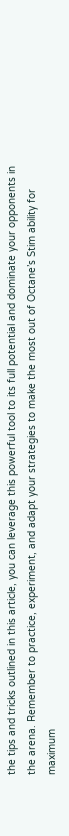the tips and tricks outlined in this article, you can leverage this powerful tool to its full potential and dominate your opponents in the arena. Remember to practice, experiment, and adapt your strategies to make the most out of Octane’s Stim ability for maximum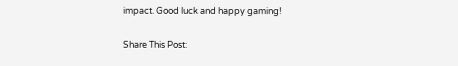impact. Good luck and happy gaming!

Share This Post: